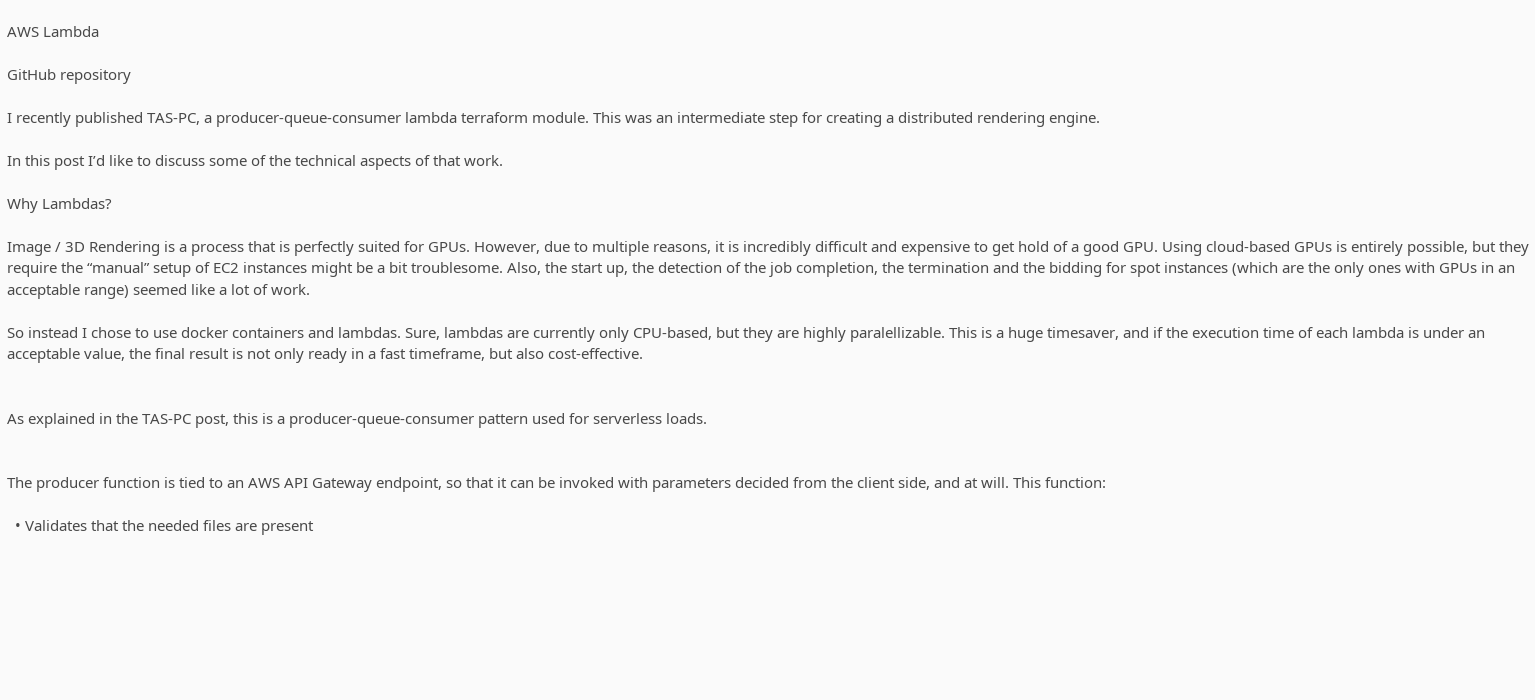AWS Lambda

GitHub repository

I recently published TAS-PC, a producer-queue-consumer lambda terraform module. This was an intermediate step for creating a distributed rendering engine.

In this post I’d like to discuss some of the technical aspects of that work.

Why Lambdas?

Image / 3D Rendering is a process that is perfectly suited for GPUs. However, due to multiple reasons, it is incredibly difficult and expensive to get hold of a good GPU. Using cloud-based GPUs is entirely possible, but they require the “manual” setup of EC2 instances might be a bit troublesome. Also, the start up, the detection of the job completion, the termination and the bidding for spot instances (which are the only ones with GPUs in an acceptable range) seemed like a lot of work.

So instead I chose to use docker containers and lambdas. Sure, lambdas are currently only CPU-based, but they are highly paralellizable. This is a huge timesaver, and if the execution time of each lambda is under an acceptable value, the final result is not only ready in a fast timeframe, but also cost-effective.


As explained in the TAS-PC post, this is a producer-queue-consumer pattern used for serverless loads.


The producer function is tied to an AWS API Gateway endpoint, so that it can be invoked with parameters decided from the client side, and at will. This function:

  • Validates that the needed files are present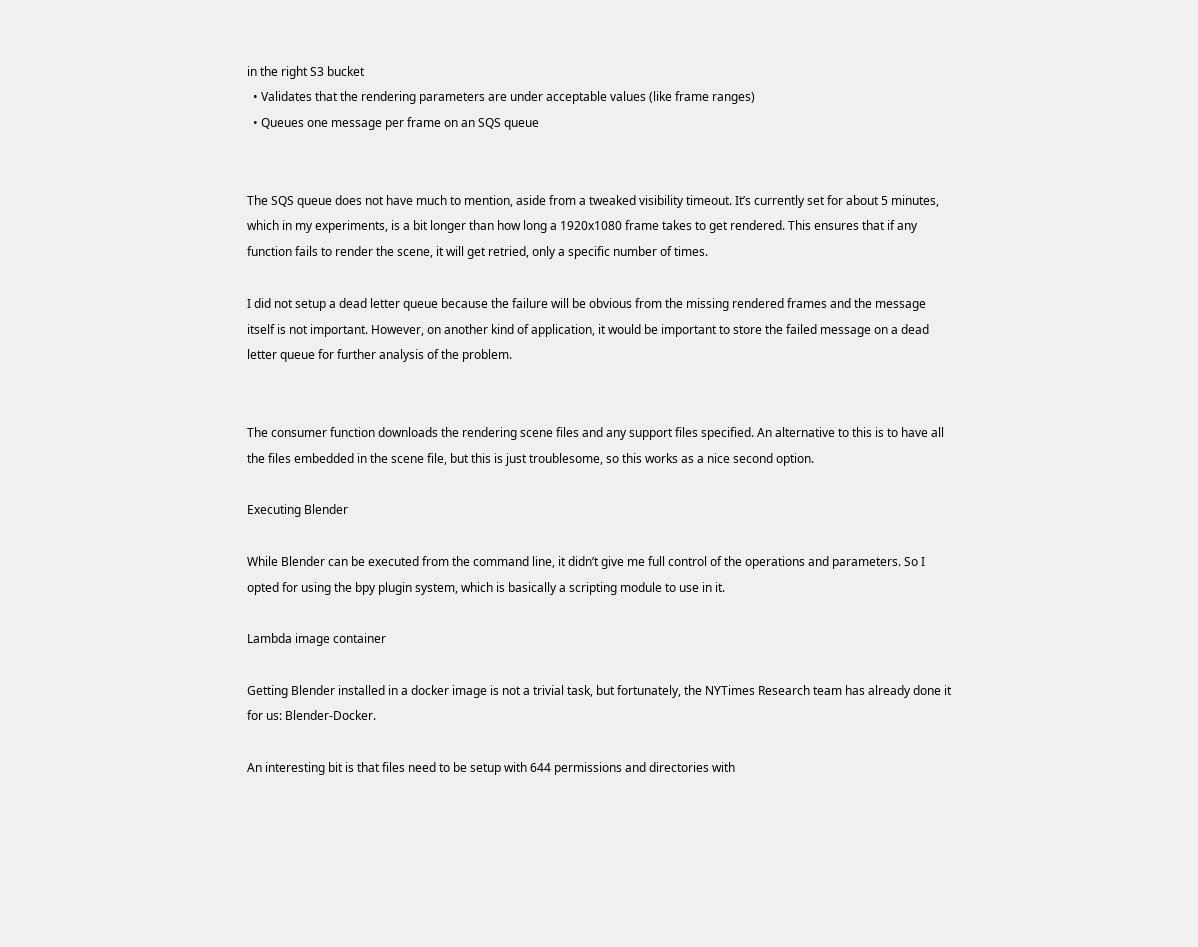in the right S3 bucket
  • Validates that the rendering parameters are under acceptable values (like frame ranges)
  • Queues one message per frame on an SQS queue


The SQS queue does not have much to mention, aside from a tweaked visibility timeout. It’s currently set for about 5 minutes, which in my experiments, is a bit longer than how long a 1920x1080 frame takes to get rendered. This ensures that if any function fails to render the scene, it will get retried, only a specific number of times.

I did not setup a dead letter queue because the failure will be obvious from the missing rendered frames and the message itself is not important. However, on another kind of application, it would be important to store the failed message on a dead letter queue for further analysis of the problem.


The consumer function downloads the rendering scene files and any support files specified. An alternative to this is to have all the files embedded in the scene file, but this is just troublesome, so this works as a nice second option.

Executing Blender

While Blender can be executed from the command line, it didn’t give me full control of the operations and parameters. So I opted for using the bpy plugin system, which is basically a scripting module to use in it.

Lambda image container

Getting Blender installed in a docker image is not a trivial task, but fortunately, the NYTimes Research team has already done it for us: Blender-Docker.

An interesting bit is that files need to be setup with 644 permissions and directories with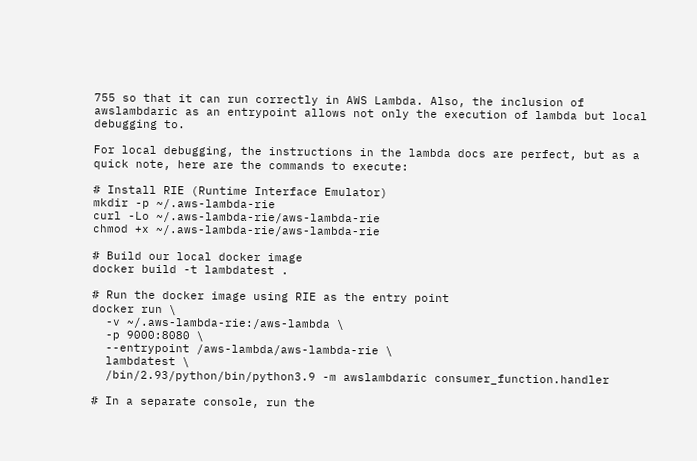755 so that it can run correctly in AWS Lambda. Also, the inclusion of awslambdaric as an entrypoint allows not only the execution of lambda but local debugging to.

For local debugging, the instructions in the lambda docs are perfect, but as a quick note, here are the commands to execute:

# Install RIE (Runtime Interface Emulator)
mkdir -p ~/.aws-lambda-rie
curl -Lo ~/.aws-lambda-rie/aws-lambda-rie
chmod +x ~/.aws-lambda-rie/aws-lambda-rie

# Build our local docker image
docker build -t lambdatest .

# Run the docker image using RIE as the entry point
docker run \
  -v ~/.aws-lambda-rie:/aws-lambda \
  -p 9000:8080 \
  --entrypoint /aws-lambda/aws-lambda-rie \
  lambdatest \
  /bin/2.93/python/bin/python3.9 -m awslambdaric consumer_function.handler

# In a separate console, run the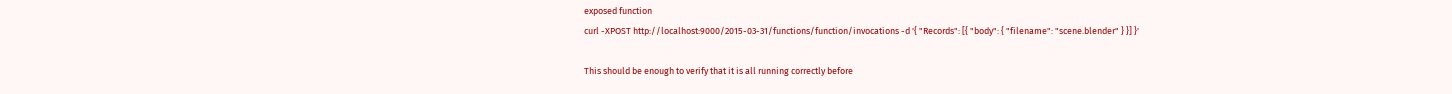exposed function
curl -XPOST http://localhost:9000/2015-03-31/functions/function/invocations -d '{ "Records": [{ "body": { "filename": "scene.blender" } }] }'

This should be enough to verify that it is all running correctly before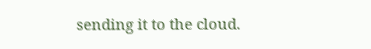sending it to the cloud.